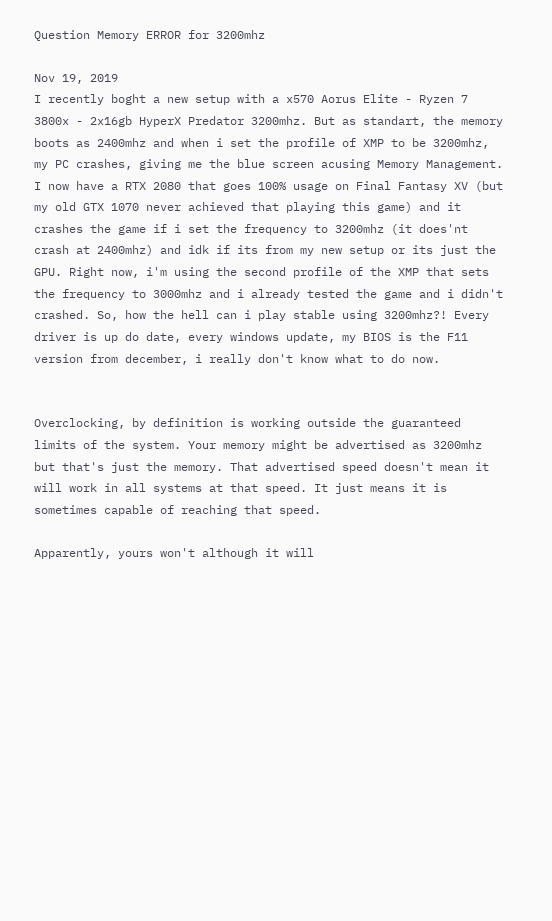Question Memory ERROR for 3200mhz

Nov 19, 2019
I recently boght a new setup with a x570 Aorus Elite - Ryzen 7 3800x - 2x16gb HyperX Predator 3200mhz. But as standart, the memory boots as 2400mhz and when i set the profile of XMP to be 3200mhz, my PC crashes, giving me the blue screen acusing Memory Management. I now have a RTX 2080 that goes 100% usage on Final Fantasy XV (but my old GTX 1070 never achieved that playing this game) and it crashes the game if i set the frequency to 3200mhz (it does'nt crash at 2400mhz) and idk if its from my new setup or its just the GPU. Right now, i'm using the second profile of the XMP that sets the frequency to 3000mhz and i already tested the game and i didn't crashed. So, how the hell can i play stable using 3200mhz?! Every driver is up do date, every windows update, my BIOS is the F11 version from december, i really don't know what to do now.


Overclocking, by definition is working outside the guaranteed limits of the system. Your memory might be advertised as 3200mhz but that's just the memory. That advertised speed doesn't mean it will work in all systems at that speed. It just means it is sometimes capable of reaching that speed.

Apparently, yours won't although it will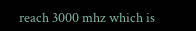reach 3000 mhz which is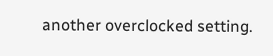another overclocked setting.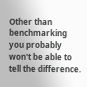Other than benchmarking you probably won't be able to tell the difference.